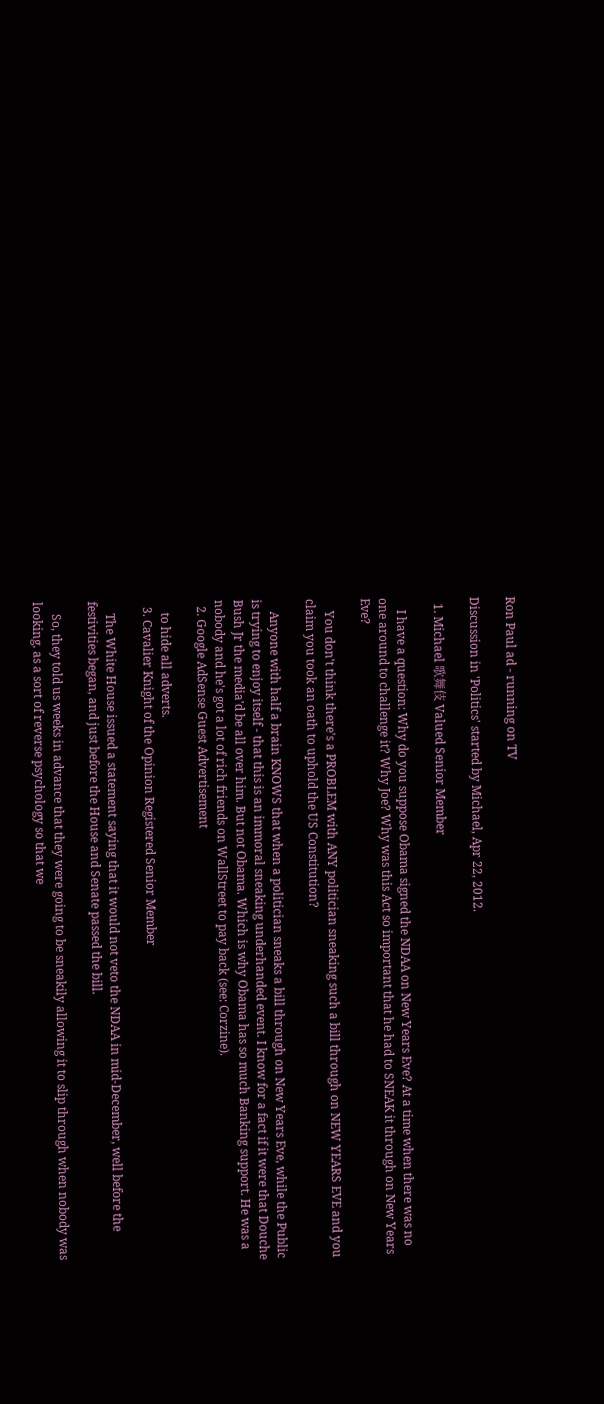Ron Paul ad - running on TV

Discussion in 'Politics' started by Michael, Apr 22, 2012.

  1. Michael 歌舞伎 Valued Senior Member

    I have a question: Why do you suppose Obama signed the NDAA on New Years Eve? At a time when there was no one around to challenge it? Why Joe? Why was this Act so important that he had to SNEAK it through on New Years Eve?

    You don't think there's a PROBLEM with ANY politician sneaking such a bill through on NEW YEARS EVE and you claim you took an oath to uphold the US Constitution?

    Anyone with half a brain KNOWS that when a politician sneaks a bill through on New Years Eve, while the Public is trying to enjoy itself - that this is an immoral sneaking underhanded event. I know for a fact if it were that Douche Bush Jr the media'd be all over him. But not Obama. Which is why Obama has so much Banking support. He was a nobody and he's got a lot of rich friends on WallStreet to pay back (see: Corzine).
  2. Google AdSense Guest Advertisement

    to hide all adverts.
  3. Cavalier Knight of the Opinion Registered Senior Member

    The White House issued a statement saying that it would not veto the NDAA in mid-December, well before the festivities began, and just before the House and Senate passed the bill.

    So, they told us weeks in advance that they were going to be sneakily allowing it to slip through when nobody was looking. as a sort of reverse psychology so that we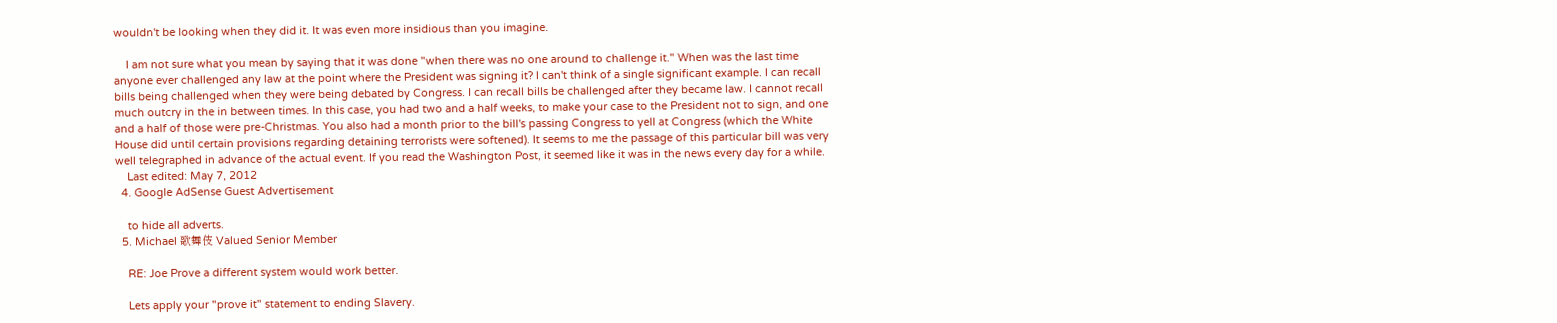wouldn't be looking when they did it. It was even more insidious than you imagine.

    I am not sure what you mean by saying that it was done "when there was no one around to challenge it." When was the last time anyone ever challenged any law at the point where the President was signing it? I can't think of a single significant example. I can recall bills being challenged when they were being debated by Congress. I can recall bills be challenged after they became law. I cannot recall much outcry in the in between times. In this case, you had two and a half weeks, to make your case to the President not to sign, and one and a half of those were pre-Christmas. You also had a month prior to the bill's passing Congress to yell at Congress (which the White House did until certain provisions regarding detaining terrorists were softened). It seems to me the passage of this particular bill was very well telegraphed in advance of the actual event. If you read the Washington Post, it seemed like it was in the news every day for a while.
    Last edited: May 7, 2012
  4. Google AdSense Guest Advertisement

    to hide all adverts.
  5. Michael 歌舞伎 Valued Senior Member

    RE: Joe Prove a different system would work better.

    Lets apply your "prove it" statement to ending Slavery.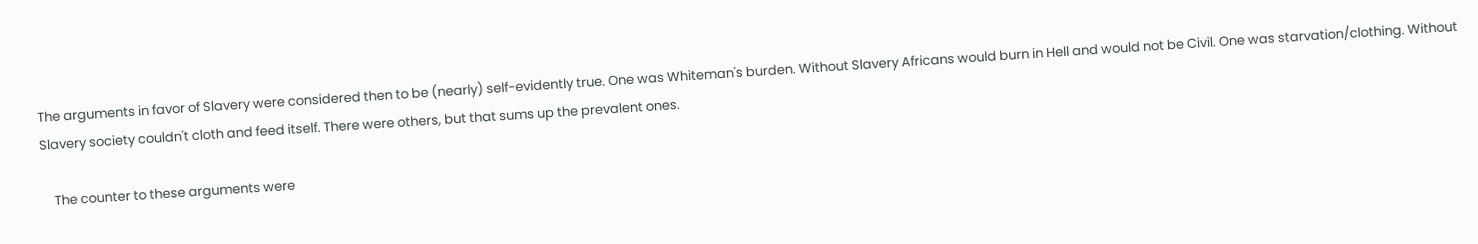The arguments in favor of Slavery were considered then to be (nearly) self-evidently true. One was Whiteman's burden. Without Slavery Africans would burn in Hell and would not be Civil. One was starvation/clothing. Without Slavery society couldn't cloth and feed itself. There were others, but that sums up the prevalent ones.

    The counter to these arguments were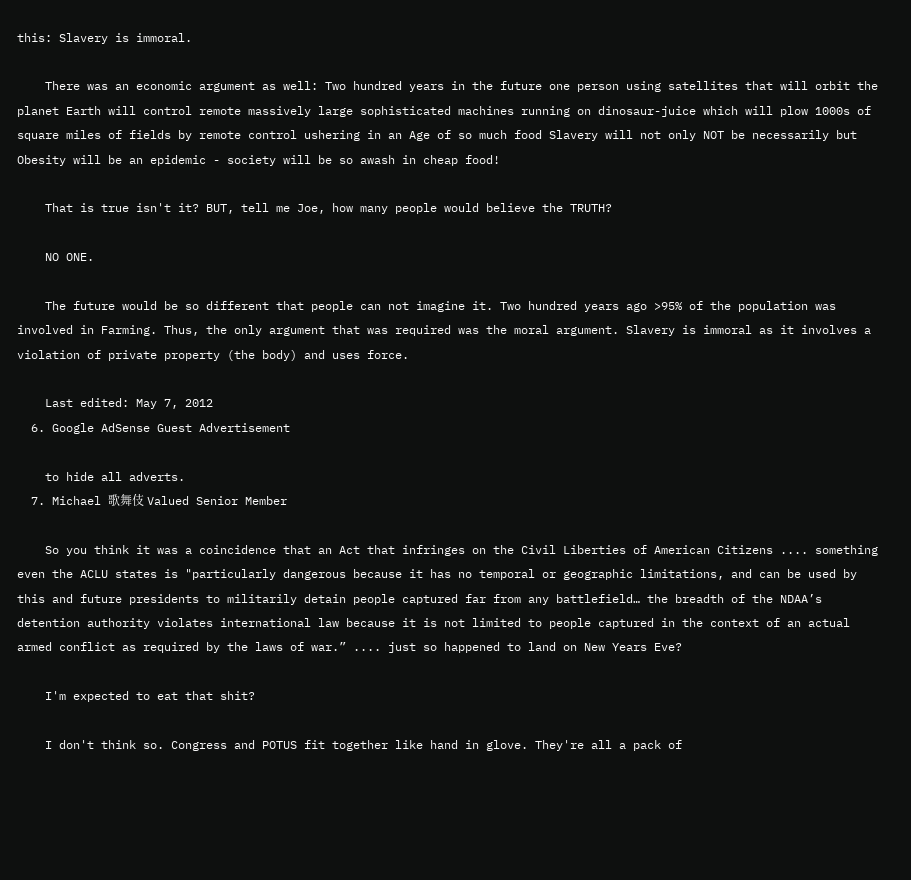this: Slavery is immoral.

    There was an economic argument as well: Two hundred years in the future one person using satellites that will orbit the planet Earth will control remote massively large sophisticated machines running on dinosaur-juice which will plow 1000s of square miles of fields by remote control ushering in an Age of so much food Slavery will not only NOT be necessarily but Obesity will be an epidemic - society will be so awash in cheap food!

    That is true isn't it? BUT, tell me Joe, how many people would believe the TRUTH?

    NO ONE.

    The future would be so different that people can not imagine it. Two hundred years ago >95% of the population was involved in Farming. Thus, the only argument that was required was the moral argument. Slavery is immoral as it involves a violation of private property (the body) and uses force.

    Last edited: May 7, 2012
  6. Google AdSense Guest Advertisement

    to hide all adverts.
  7. Michael 歌舞伎 Valued Senior Member

    So you think it was a coincidence that an Act that infringes on the Civil Liberties of American Citizens .... something even the ACLU states is "particularly dangerous because it has no temporal or geographic limitations, and can be used by this and future presidents to militarily detain people captured far from any battlefield… the breadth of the NDAA’s detention authority violates international law because it is not limited to people captured in the context of an actual armed conflict as required by the laws of war.” .... just so happened to land on New Years Eve?

    I'm expected to eat that shit?

    I don't think so. Congress and POTUS fit together like hand in glove. They're all a pack of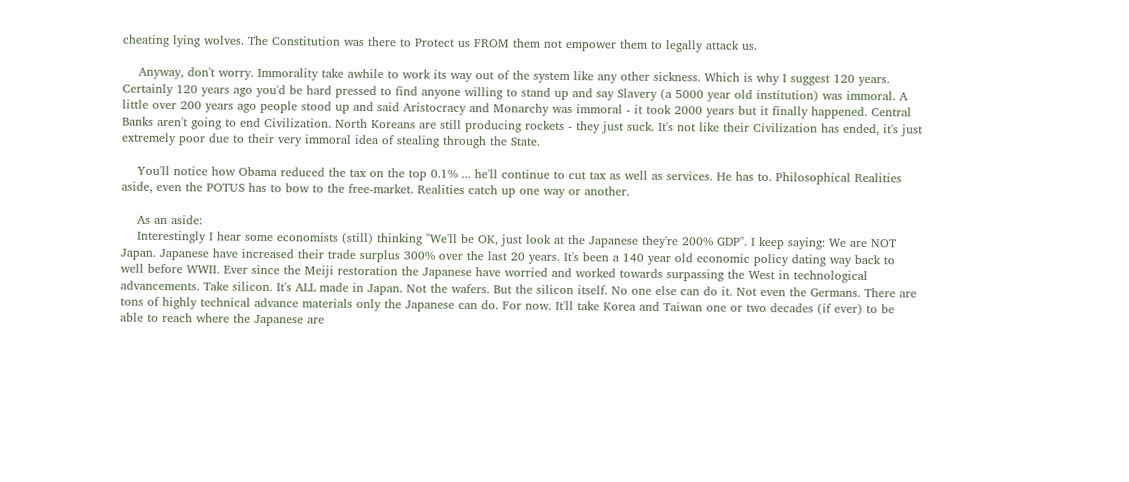cheating lying wolves. The Constitution was there to Protect us FROM them not empower them to legally attack us.

    Anyway, don't worry. Immorality take awhile to work its way out of the system like any other sickness. Which is why I suggest 120 years. Certainly 120 years ago you'd be hard pressed to find anyone willing to stand up and say Slavery (a 5000 year old institution) was immoral. A little over 200 years ago people stood up and said Aristocracy and Monarchy was immoral - it took 2000 years but it finally happened. Central Banks aren't going to end Civilization. North Koreans are still producing rockets - they just suck. It's not like their Civilization has ended, it's just extremely poor due to their very immoral idea of stealing through the State.

    You'll notice how Obama reduced the tax on the top 0.1% ... he'll continue to cut tax as well as services. He has to. Philosophical Realities aside, even the POTUS has to bow to the free-market. Realities catch up one way or another.

    As an aside:
    Interestingly I hear some economists (still) thinking "We'll be OK, just look at the Japanese they're 200% GDP". I keep saying: We are NOT Japan. Japanese have increased their trade surplus 300% over the last 20 years. It's been a 140 year old economic policy dating way back to well before WWII. Ever since the Meiji restoration the Japanese have worried and worked towards surpassing the West in technological advancements. Take silicon. It's ALL made in Japan. Not the wafers. But the silicon itself. No one else can do it. Not even the Germans. There are tons of highly technical advance materials only the Japanese can do. For now. It'll take Korea and Taiwan one or two decades (if ever) to be able to reach where the Japanese are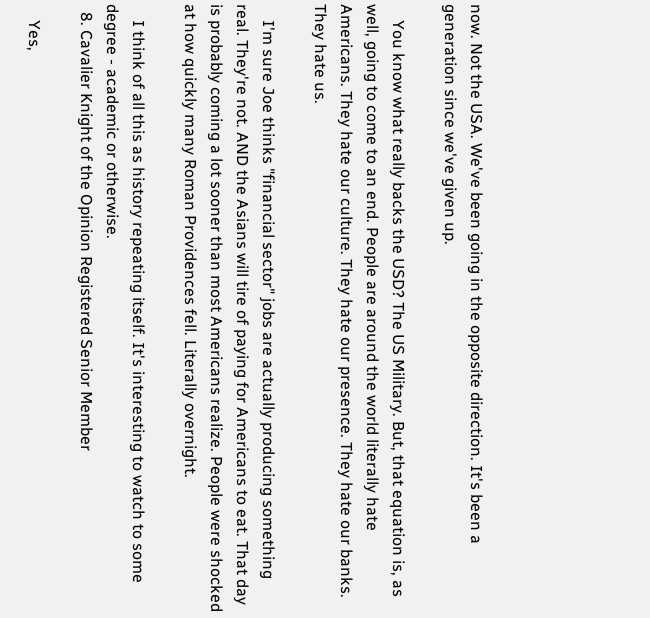now. Not the USA. We've been going in the opposite direction. It's been a generation since we've given up.

    You know what really backs the USD? The US Military. But, that equation is, as well, going to come to an end. People are around the world literally hate Americans. They hate our culture. They hate our presence. They hate our banks. They hate us.

    I'm sure Joe thinks "financial sector" jobs are actually producing something real. They're not. AND the Asians will tire of paying for Americans to eat. That day is probably coming a lot sooner than most Americans realize. People were shocked at how quickly many Roman Providences fell. Literally overnight.

    I think of all this as history repeating itself. It's interesting to watch to some degree - academic or otherwise.
  8. Cavalier Knight of the Opinion Registered Senior Member

    Yes,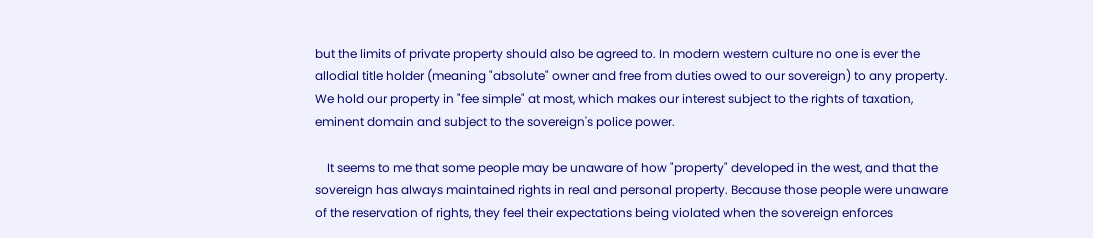but the limits of private property should also be agreed to. In modern western culture no one is ever the allodial title holder (meaning "absolute" owner and free from duties owed to our sovereign) to any property. We hold our property in "fee simple" at most, which makes our interest subject to the rights of taxation, eminent domain and subject to the sovereign's police power.

    It seems to me that some people may be unaware of how "property" developed in the west, and that the sovereign has always maintained rights in real and personal property. Because those people were unaware of the reservation of rights, they feel their expectations being violated when the sovereign enforces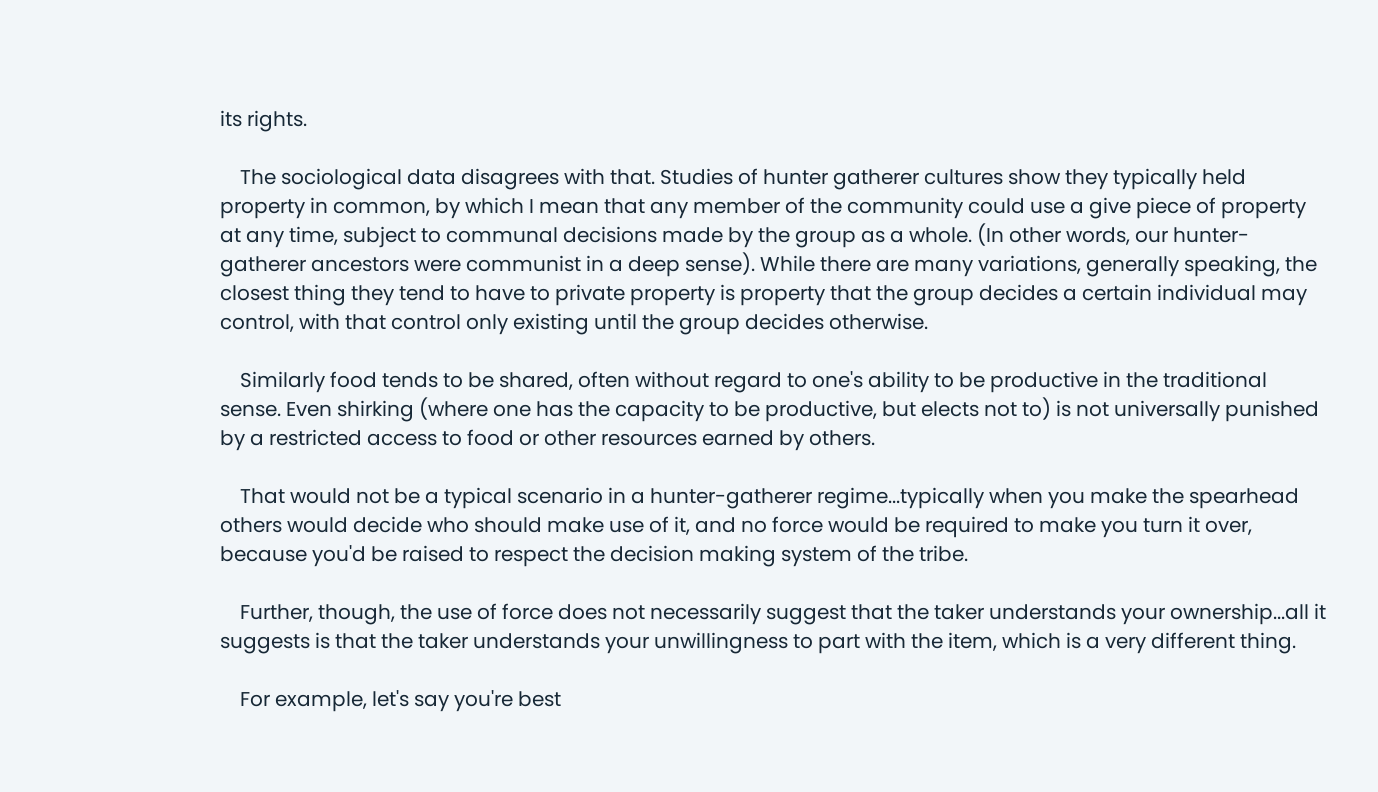its rights.

    The sociological data disagrees with that. Studies of hunter gatherer cultures show they typically held property in common, by which I mean that any member of the community could use a give piece of property at any time, subject to communal decisions made by the group as a whole. (In other words, our hunter-gatherer ancestors were communist in a deep sense). While there are many variations, generally speaking, the closest thing they tend to have to private property is property that the group decides a certain individual may control, with that control only existing until the group decides otherwise.

    Similarly food tends to be shared, often without regard to one's ability to be productive in the traditional sense. Even shirking (where one has the capacity to be productive, but elects not to) is not universally punished by a restricted access to food or other resources earned by others.

    That would not be a typical scenario in a hunter-gatherer regime...typically when you make the spearhead others would decide who should make use of it, and no force would be required to make you turn it over, because you'd be raised to respect the decision making system of the tribe.

    Further, though, the use of force does not necessarily suggest that the taker understands your ownership...all it suggests is that the taker understands your unwillingness to part with the item, which is a very different thing.

    For example, let's say you're best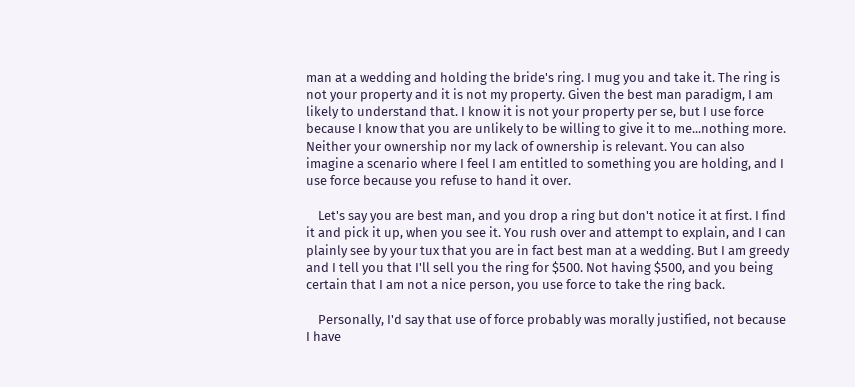man at a wedding and holding the bride's ring. I mug you and take it. The ring is not your property and it is not my property. Given the best man paradigm, I am likely to understand that. I know it is not your property per se, but I use force because I know that you are unlikely to be willing to give it to me...nothing more. Neither your ownership nor my lack of ownership is relevant. You can also imagine a scenario where I feel I am entitled to something you are holding, and I use force because you refuse to hand it over.

    Let's say you are best man, and you drop a ring but don't notice it at first. I find it and pick it up, when you see it. You rush over and attempt to explain, and I can plainly see by your tux that you are in fact best man at a wedding. But I am greedy and I tell you that I'll sell you the ring for $500. Not having $500, and you being certain that I am not a nice person, you use force to take the ring back.

    Personally, I'd say that use of force probably was morally justified, not because I have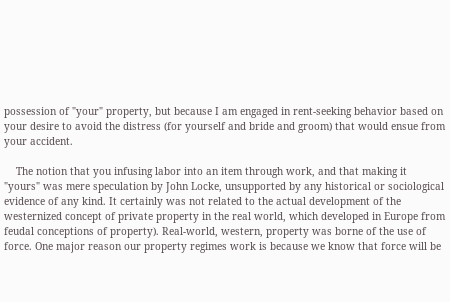possession of "your" property, but because I am engaged in rent-seeking behavior based on your desire to avoid the distress (for yourself and bride and groom) that would ensue from your accident.

    The notion that you infusing labor into an item through work, and that making it "yours" was mere speculation by John Locke, unsupported by any historical or sociological evidence of any kind. It certainly was not related to the actual development of the westernized concept of private property in the real world, which developed in Europe from feudal conceptions of property). Real-world, western, property was borne of the use of force. One major reason our property regimes work is because we know that force will be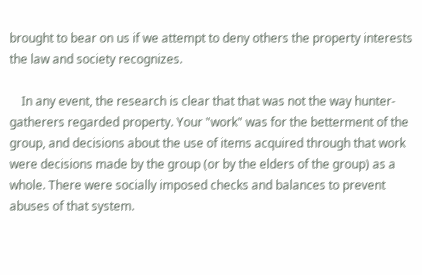brought to bear on us if we attempt to deny others the property interests the law and society recognizes.

    In any event, the research is clear that that was not the way hunter-gatherers regarded property. Your "work" was for the betterment of the group, and decisions about the use of items acquired through that work were decisions made by the group (or by the elders of the group) as a whole. There were socially imposed checks and balances to prevent abuses of that system.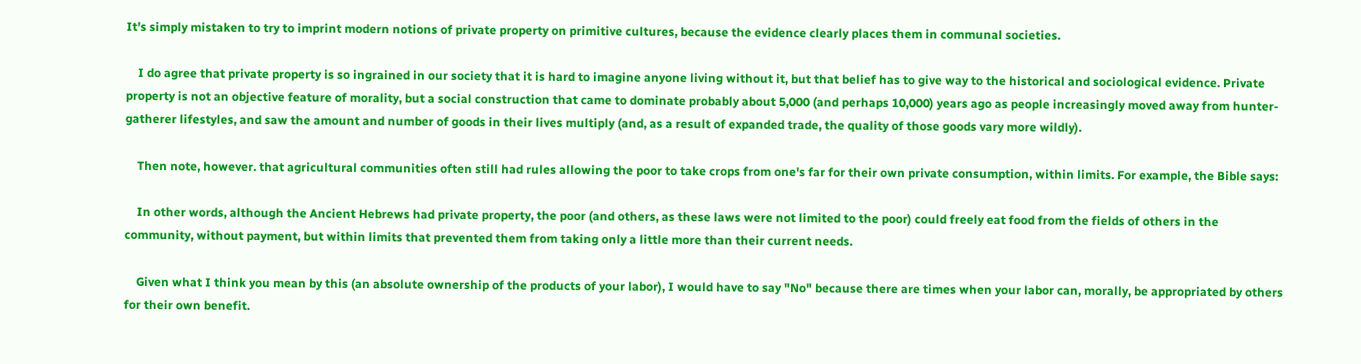It's simply mistaken to try to imprint modern notions of private property on primitive cultures, because the evidence clearly places them in communal societies.

    I do agree that private property is so ingrained in our society that it is hard to imagine anyone living without it, but that belief has to give way to the historical and sociological evidence. Private property is not an objective feature of morality, but a social construction that came to dominate probably about 5,000 (and perhaps 10,000) years ago as people increasingly moved away from hunter-gatherer lifestyles, and saw the amount and number of goods in their lives multiply (and, as a result of expanded trade, the quality of those goods vary more wildly).

    Then note, however. that agricultural communities often still had rules allowing the poor to take crops from one's far for their own private consumption, within limits. For example, the Bible says:

    In other words, although the Ancient Hebrews had private property, the poor (and others, as these laws were not limited to the poor) could freely eat food from the fields of others in the community, without payment, but within limits that prevented them from taking only a little more than their current needs.

    Given what I think you mean by this (an absolute ownership of the products of your labor), I would have to say "No" because there are times when your labor can, morally, be appropriated by others for their own benefit.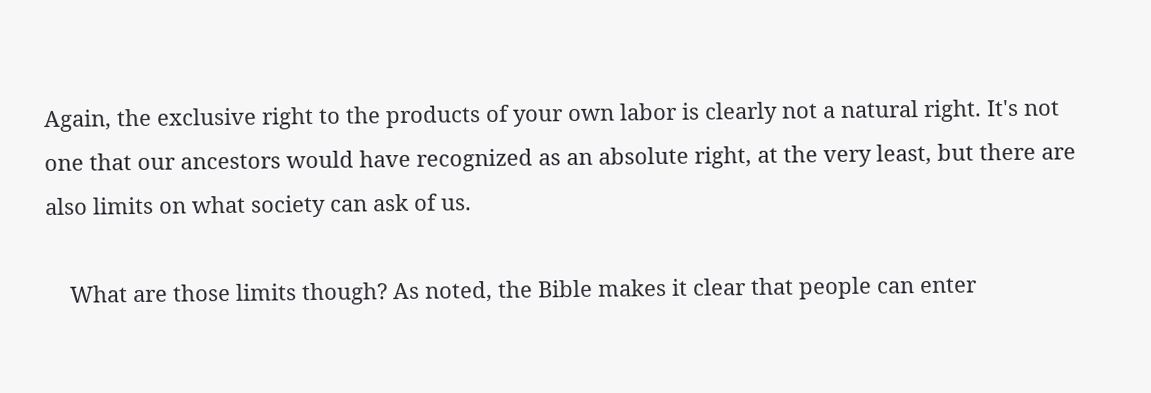Again, the exclusive right to the products of your own labor is clearly not a natural right. It's not one that our ancestors would have recognized as an absolute right, at the very least, but there are also limits on what society can ask of us.

    What are those limits though? As noted, the Bible makes it clear that people can enter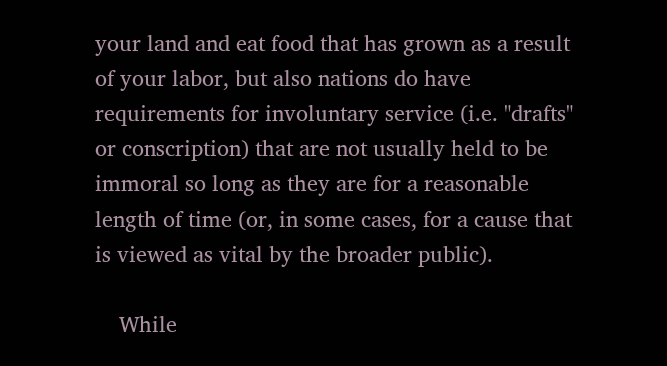your land and eat food that has grown as a result of your labor, but also nations do have requirements for involuntary service (i.e. "drafts" or conscription) that are not usually held to be immoral so long as they are for a reasonable length of time (or, in some cases, for a cause that is viewed as vital by the broader public).

    While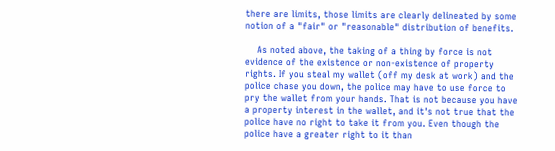there are limits, those limits are clearly delineated by some notion of a "fair" or "reasonable" distribution of benefits.

    As noted above, the taking of a thing by force is not evidence of the existence or non-existence of property rights. If you steal my wallet (off my desk at work) and the police chase you down, the police may have to use force to pry the wallet from your hands. That is not because you have a property interest in the wallet, and it's not true that the police have no right to take it from you. Even though the police have a greater right to it than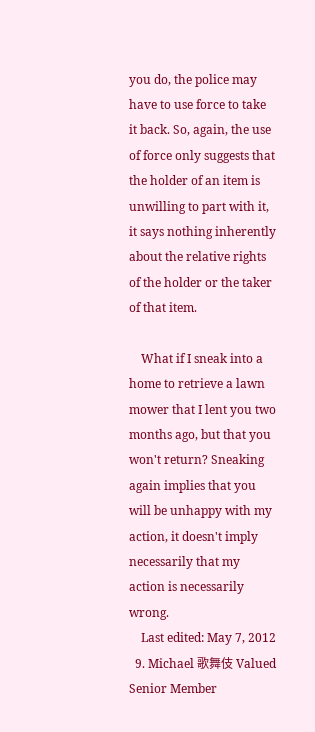you do, the police may have to use force to take it back. So, again, the use of force only suggests that the holder of an item is unwilling to part with it, it says nothing inherently about the relative rights of the holder or the taker of that item.

    What if I sneak into a home to retrieve a lawn mower that I lent you two months ago, but that you won't return? Sneaking again implies that you will be unhappy with my action, it doesn't imply necessarily that my action is necessarily wrong.
    Last edited: May 7, 2012
  9. Michael 歌舞伎 Valued Senior Member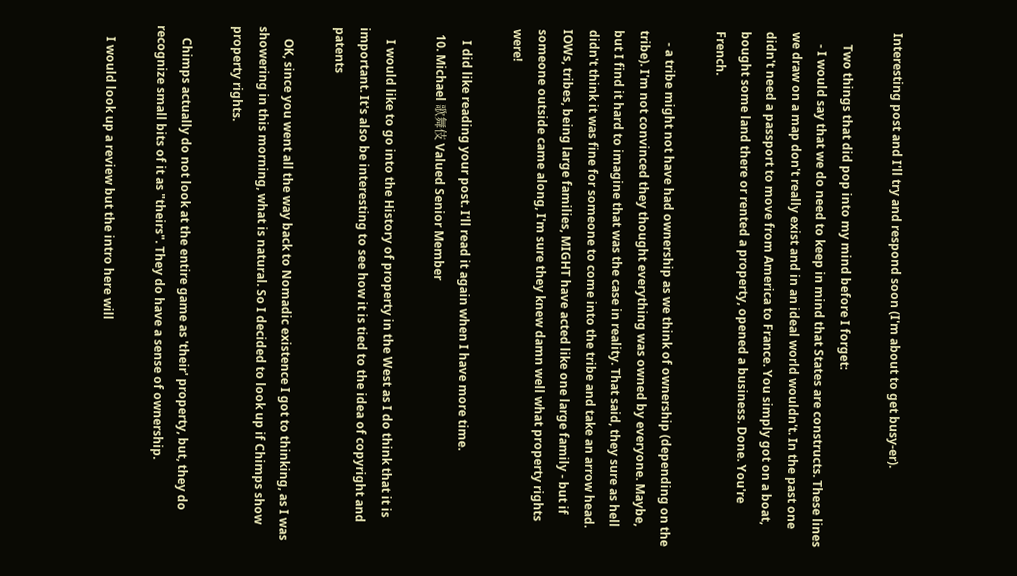Interesting post and I'll try and respond soon (I'm about to get busy-er).

    Two things that did pop into my mind before I forget:
    - I would say that we do need to keep in mind that States are constructs. These lines we draw on a map don't really exist and in an ideal world wouldn't. In the past one didn't need a passport to move from America to France. You simply got on a boat, bought some land there or rented a property, opened a business. Done. You're French.

    - a tribe might not have had ownership as we think of ownership (depending on the tribe). I'm not convinced they thought everything was owned by everyone. Maybe, but I find it hard to imagine that was the case in reality. That said, they sure as hell didn't think it was fine for someone to come into the tribe and take an arrow head. IOWs, tribes, being large families, MIGHT have acted like one large family - but if someone outside came along, I'm sure they knew damn well what property rights were!

    I did like reading your post. I'll read it again when I have more time.
  10. Michael 歌舞伎 Valued Senior Member

    I would like to go into the History of property in the West as I do think that it is important. It's also be interesting to see how it is tied to the idea of copyright and patents

    OK, since you went all the way back to Nomadic existence I got to thinking, as I was showering in this morning, what is natural. So I decided to look up if Chimps show property rights.

    Chimps actually do not look at the entire game as 'their' property, but, they do recognize small bits of it as "theirs". They do have a sense of ownership.

    I would look up a review but the intro here will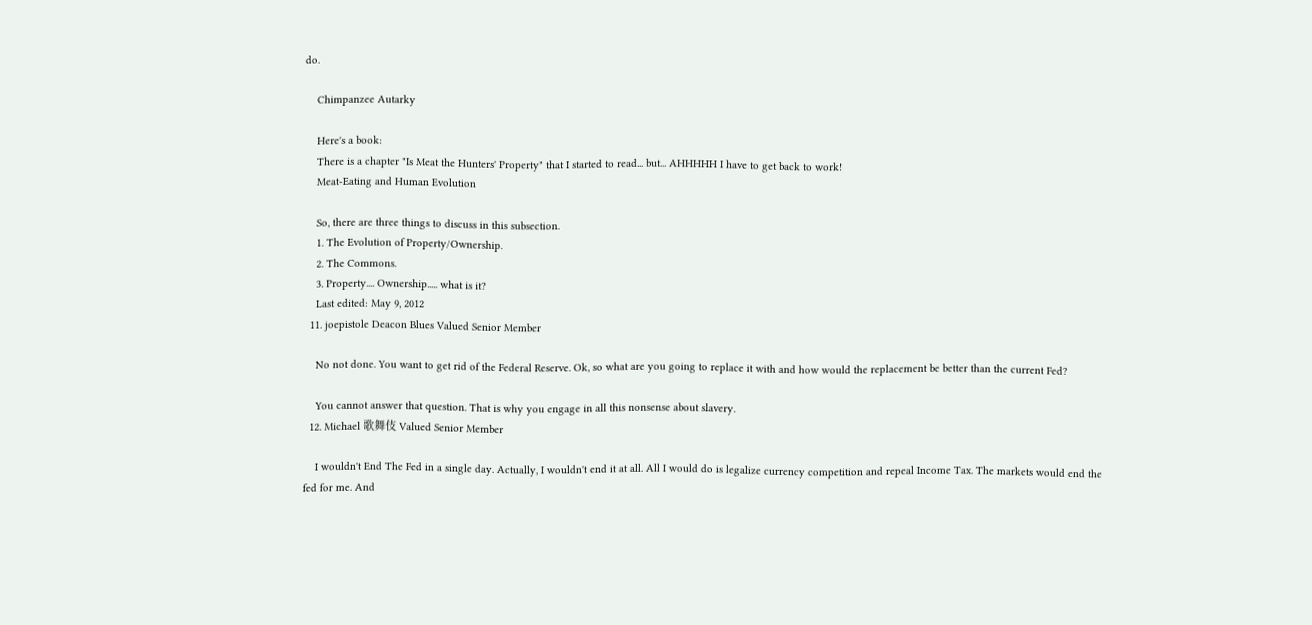do.

    Chimpanzee Autarky

    Here's a book:
    There is a chapter "Is Meat the Hunters' Property" that I started to read... but... AHHHHH I have to get back to work!
    Meat-Eating and Human Evolution

    So, there are three things to discuss in this subsection.
    1. The Evolution of Property/Ownership.
    2. The Commons.
    3. Property.... Ownership..... what is it?
    Last edited: May 9, 2012
  11. joepistole Deacon Blues Valued Senior Member

    No not done. You want to get rid of the Federal Reserve. Ok, so what are you going to replace it with and how would the replacement be better than the current Fed?

    You cannot answer that question. That is why you engage in all this nonsense about slavery.
  12. Michael 歌舞伎 Valued Senior Member

    I wouldn't End The Fed in a single day. Actually, I wouldn't end it at all. All I would do is legalize currency competition and repeal Income Tax. The markets would end the fed for me. And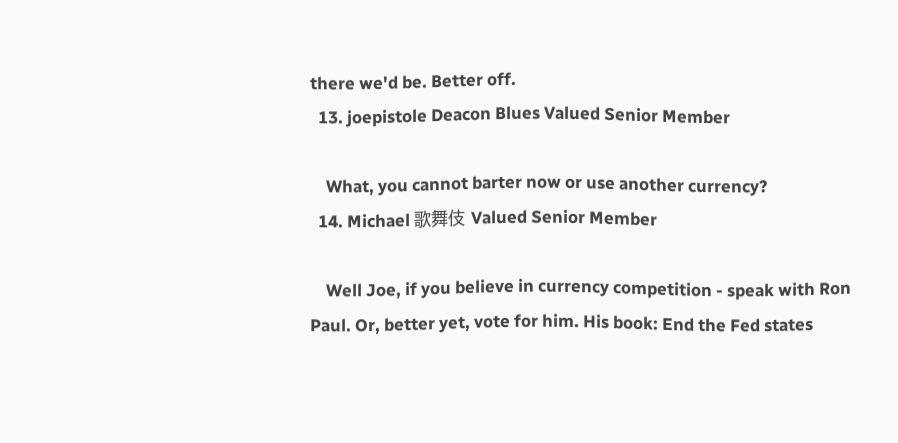there we'd be. Better off.
  13. joepistole Deacon Blues Valued Senior Member

    What, you cannot barter now or use another currency?
  14. Michael 歌舞伎 Valued Senior Member

    Well Joe, if you believe in currency competition - speak with Ron Paul. Or, better yet, vote for him. His book: End the Fed states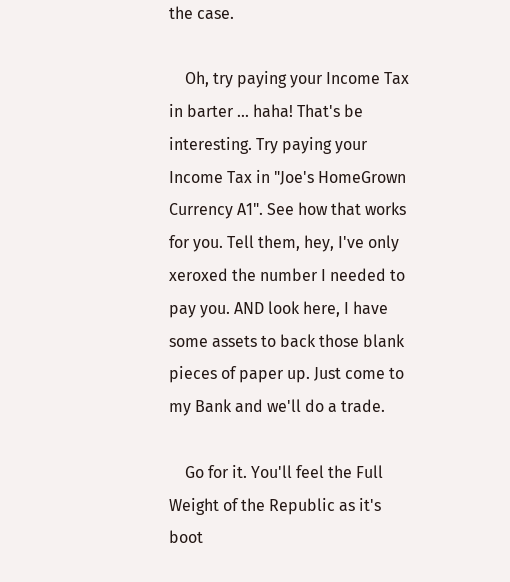the case.

    Oh, try paying your Income Tax in barter ... haha! That's be interesting. Try paying your Income Tax in "Joe's HomeGrown Currency A1". See how that works for you. Tell them, hey, I've only xeroxed the number I needed to pay you. AND look here, I have some assets to back those blank pieces of paper up. Just come to my Bank and we'll do a trade.

    Go for it. You'll feel the Full Weight of the Republic as it's boot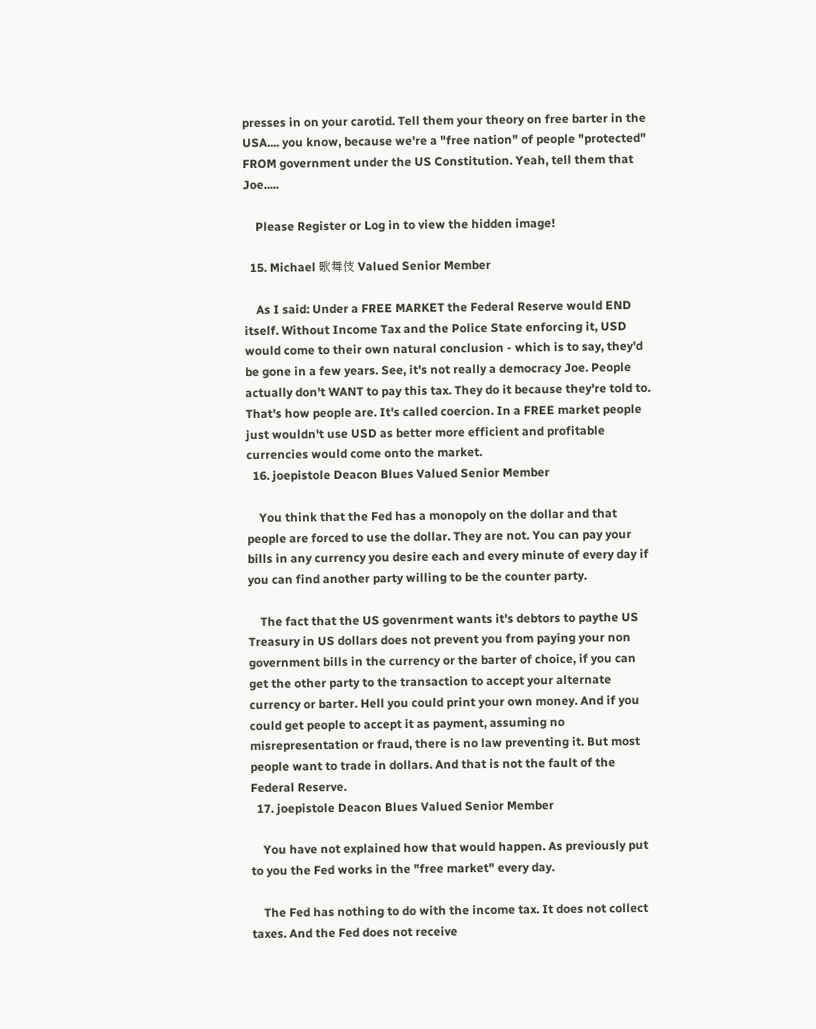presses in on your carotid. Tell them your theory on free barter in the USA.... you know, because we're a "free nation" of people "protected" FROM government under the US Constitution. Yeah, tell them that Joe.....

    Please Register or Log in to view the hidden image!

  15. Michael 歌舞伎 Valued Senior Member

    As I said: Under a FREE MARKET the Federal Reserve would END itself. Without Income Tax and the Police State enforcing it, USD would come to their own natural conclusion - which is to say, they'd be gone in a few years. See, it's not really a democracy Joe. People actually don't WANT to pay this tax. They do it because they're told to. That's how people are. It's called coercion. In a FREE market people just wouldn't use USD as better more efficient and profitable currencies would come onto the market.
  16. joepistole Deacon Blues Valued Senior Member

    You think that the Fed has a monopoly on the dollar and that people are forced to use the dollar. They are not. You can pay your bills in any currency you desire each and every minute of every day if you can find another party willing to be the counter party.

    The fact that the US govenrment wants it's debtors to paythe US Treasury in US dollars does not prevent you from paying your non government bills in the currency or the barter of choice, if you can get the other party to the transaction to accept your alternate currency or barter. Hell you could print your own money. And if you could get people to accept it as payment, assuming no misrepresentation or fraud, there is no law preventing it. But most people want to trade in dollars. And that is not the fault of the Federal Reserve.
  17. joepistole Deacon Blues Valued Senior Member

    You have not explained how that would happen. As previously put to you the Fed works in the "free market" every day.

    The Fed has nothing to do with the income tax. It does not collect taxes. And the Fed does not receive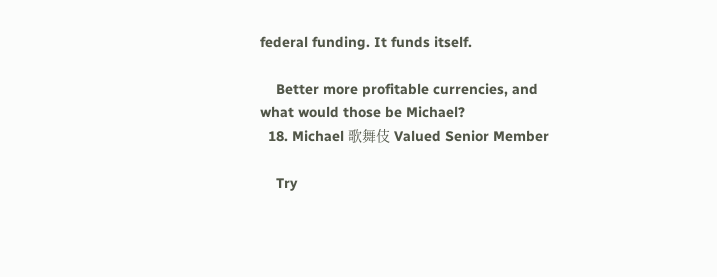federal funding. It funds itself.

    Better more profitable currencies, and what would those be Michael?
  18. Michael 歌舞伎 Valued Senior Member

    Try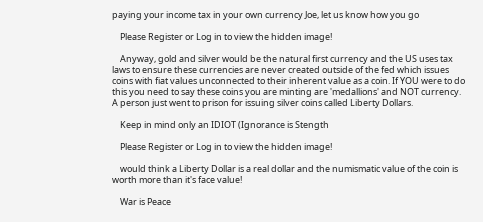paying your income tax in your own currency Joe, let us know how you go

    Please Register or Log in to view the hidden image!

    Anyway, gold and silver would be the natural first currency and the US uses tax laws to ensure these currencies are never created outside of the fed which issues coins with fiat values unconnected to their inherent value as a coin. If YOU were to do this you need to say these coins you are minting are 'medallions' and NOT currency. A person just went to prison for issuing silver coins called Liberty Dollars.

    Keep in mind only an IDIOT (Ignorance is Stength

    Please Register or Log in to view the hidden image!

    would think a Liberty Dollar is a real dollar and the numismatic value of the coin is worth more than it's face value!

    War is Peace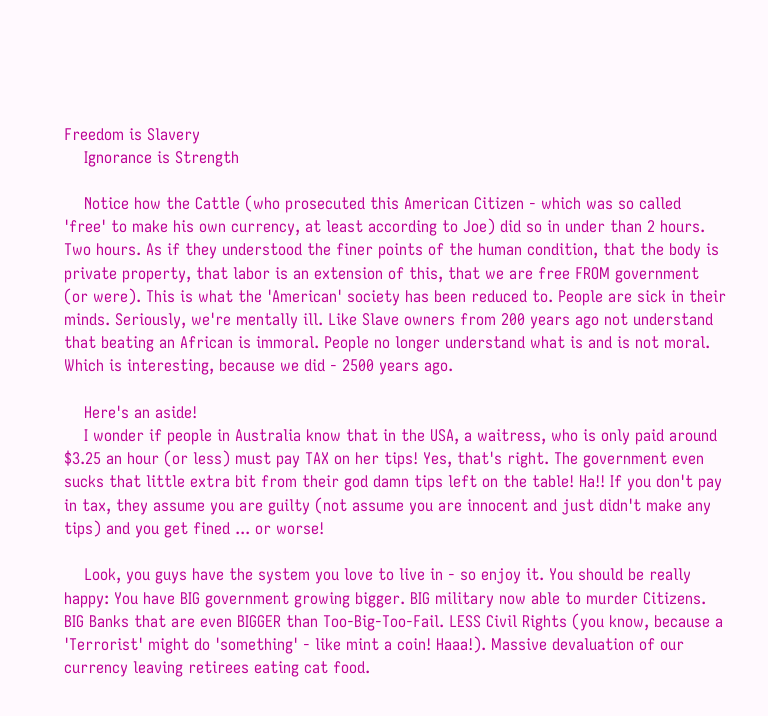Freedom is Slavery
    Ignorance is Strength

    Notice how the Cattle (who prosecuted this American Citizen - which was so called 'free' to make his own currency, at least according to Joe) did so in under than 2 hours. Two hours. As if they understood the finer points of the human condition, that the body is private property, that labor is an extension of this, that we are free FROM government (or were). This is what the 'American' society has been reduced to. People are sick in their minds. Seriously, we're mentally ill. Like Slave owners from 200 years ago not understand that beating an African is immoral. People no longer understand what is and is not moral. Which is interesting, because we did - 2500 years ago.

    Here's an aside!
    I wonder if people in Australia know that in the USA, a waitress, who is only paid around $3.25 an hour (or less) must pay TAX on her tips! Yes, that's right. The government even sucks that little extra bit from their god damn tips left on the table! Ha!! If you don't pay in tax, they assume you are guilty (not assume you are innocent and just didn't make any tips) and you get fined ... or worse!

    Look, you guys have the system you love to live in - so enjoy it. You should be really happy: You have BIG government growing bigger. BIG military now able to murder Citizens. BIG Banks that are even BIGGER than Too-Big-Too-Fail. LESS Civil Rights (you know, because a 'Terrorist' might do 'something' - like mint a coin! Haaa!). Massive devaluation of our currency leaving retirees eating cat food.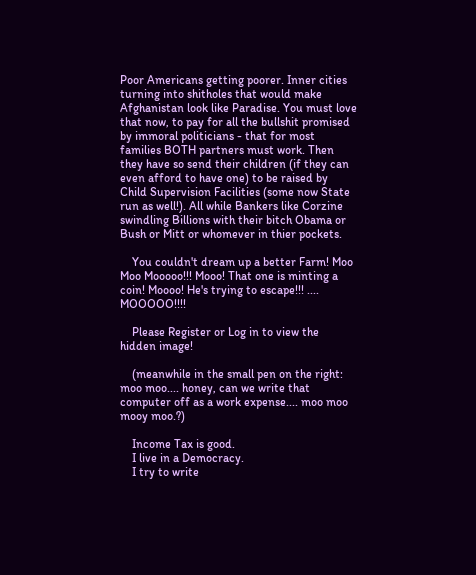Poor Americans getting poorer. Inner cities turning into shitholes that would make Afghanistan look like Paradise. You must love that now, to pay for all the bullshit promised by immoral politicians - that for most families BOTH partners must work. Then they have so send their children (if they can even afford to have one) to be raised by Child Supervision Facilities (some now State run as well!). All while Bankers like Corzine swindling Billions with their bitch Obama or Bush or Mitt or whomever in thier pockets.

    You couldn't dream up a better Farm! Moo Moo Mooooo!!! Mooo! That one is minting a coin! Moooo! He's trying to escape!!! .... MOOOOO!!!!

    Please Register or Log in to view the hidden image!

    (meanwhile in the small pen on the right: moo moo.... honey, can we write that computer off as a work expense.... moo moo mooy moo.?)

    Income Tax is good.
    I live in a Democracy.
    I try to write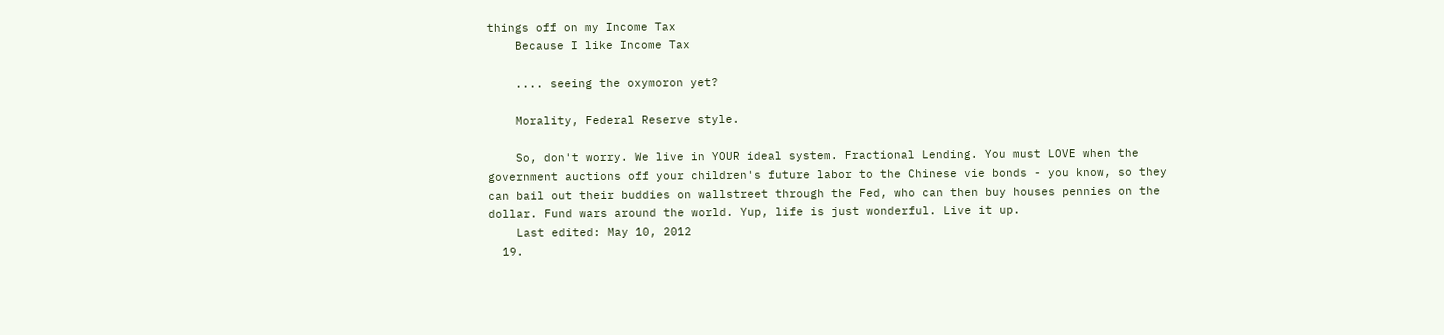things off on my Income Tax
    Because I like Income Tax

    .... seeing the oxymoron yet?

    Morality, Federal Reserve style.

    So, don't worry. We live in YOUR ideal system. Fractional Lending. You must LOVE when the government auctions off your children's future labor to the Chinese vie bonds - you know, so they can bail out their buddies on wallstreet through the Fed, who can then buy houses pennies on the dollar. Fund wars around the world. Yup, life is just wonderful. Live it up.
    Last edited: May 10, 2012
  19.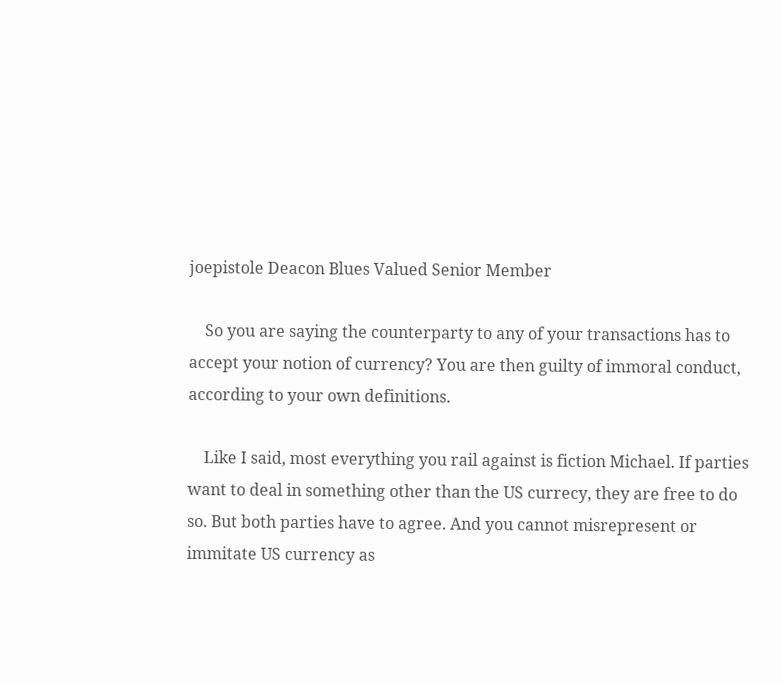joepistole Deacon Blues Valued Senior Member

    So you are saying the counterparty to any of your transactions has to accept your notion of currency? You are then guilty of immoral conduct, according to your own definitions.

    Like I said, most everything you rail against is fiction Michael. If parties want to deal in something other than the US currecy, they are free to do so. But both parties have to agree. And you cannot misrepresent or immitate US currency as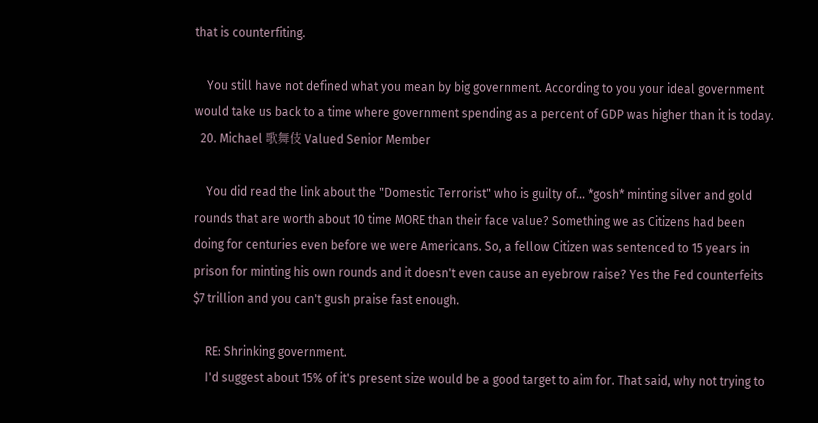that is counterfiting.

    You still have not defined what you mean by big government. According to you your ideal government would take us back to a time where government spending as a percent of GDP was higher than it is today.
  20. Michael 歌舞伎 Valued Senior Member

    You did read the link about the "Domestic Terrorist" who is guilty of... *gosh* minting silver and gold rounds that are worth about 10 time MORE than their face value? Something we as Citizens had been doing for centuries even before we were Americans. So, a fellow Citizen was sentenced to 15 years in prison for minting his own rounds and it doesn't even cause an eyebrow raise? Yes the Fed counterfeits $7 trillion and you can't gush praise fast enough.

    RE: Shrinking government.
    I'd suggest about 15% of it's present size would be a good target to aim for. That said, why not trying to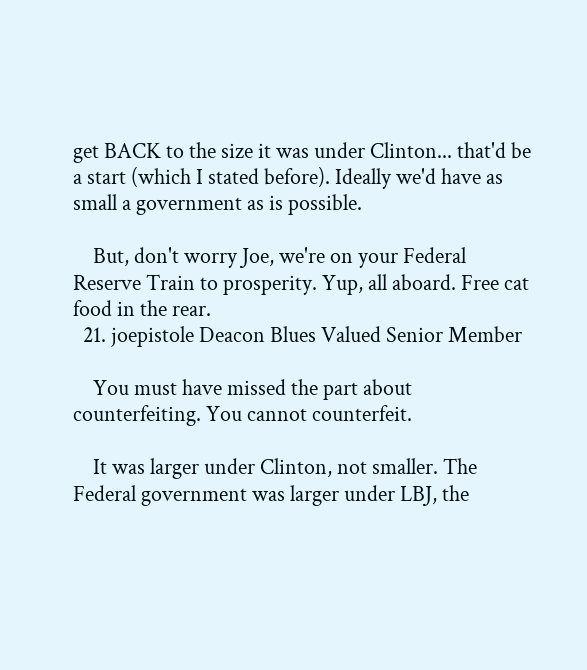get BACK to the size it was under Clinton... that'd be a start (which I stated before). Ideally we'd have as small a government as is possible.

    But, don't worry Joe, we're on your Federal Reserve Train to prosperity. Yup, all aboard. Free cat food in the rear.
  21. joepistole Deacon Blues Valued Senior Member

    You must have missed the part about counterfeiting. You cannot counterfeit.

    It was larger under Clinton, not smaller. The Federal government was larger under LBJ, the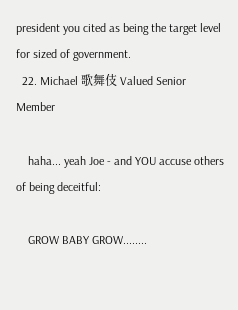president you cited as being the target level for sized of government.
  22. Michael 歌舞伎 Valued Senior Member

    haha... yeah Joe - and YOU accuse others of being deceitful:

    GROW BABY GROW........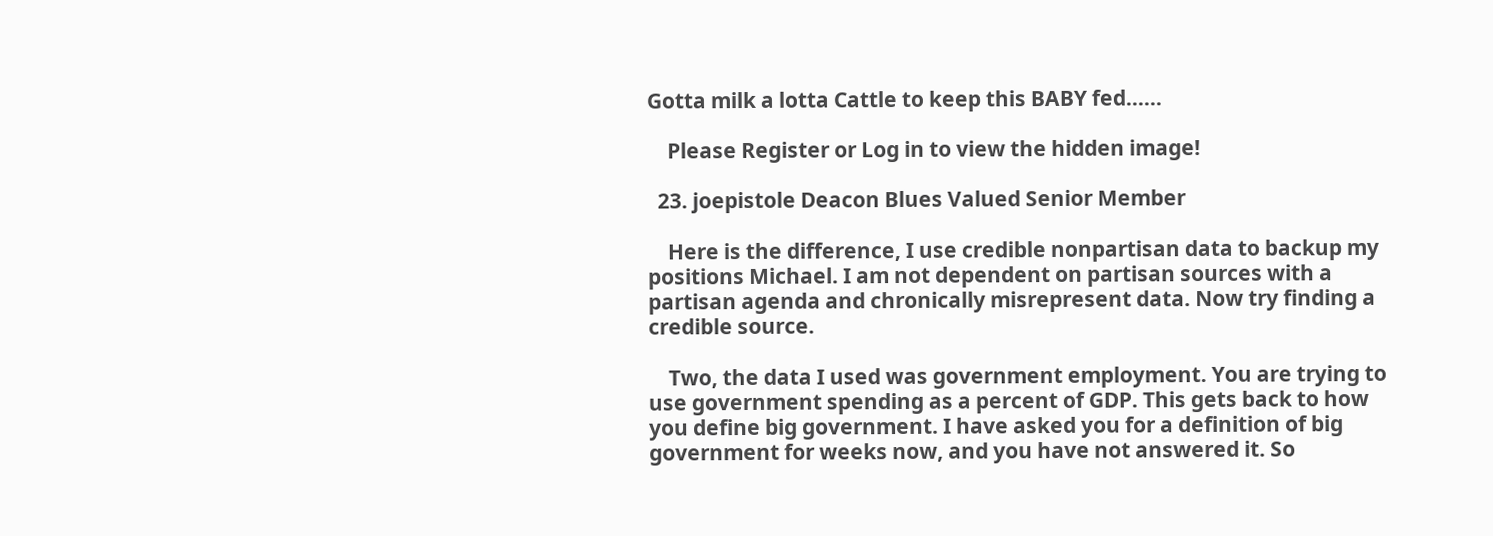Gotta milk a lotta Cattle to keep this BABY fed......

    Please Register or Log in to view the hidden image!

  23. joepistole Deacon Blues Valued Senior Member

    Here is the difference, I use credible nonpartisan data to backup my positions Michael. I am not dependent on partisan sources with a partisan agenda and chronically misrepresent data. Now try finding a credible source.

    Two, the data I used was government employment. You are trying to use government spending as a percent of GDP. This gets back to how you define big government. I have asked you for a definition of big government for weeks now, and you have not answered it. So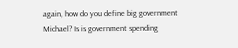again, how do you define big government Michael? Is is government spending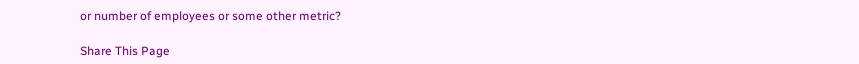or number of employees or some other metric?

Share This Page